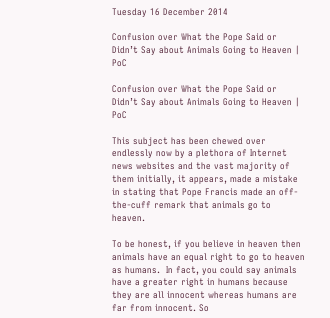Tuesday 16 December 2014

Confusion over What the Pope Said or Didn’t Say about Animals Going to Heaven | PoC

Confusion over What the Pope Said or Didn’t Say about Animals Going to Heaven | PoC

This subject has been chewed over endlessly now by a plethora of Internet news websites and the vast majority of them initially, it appears, made a mistake in stating that Pope Francis made an off-the-cuff remark that animals go to heaven.

To be honest, if you believe in heaven then animals have an equal right to go to heaven as humans.  In fact, you could say animals have a greater right in humans because they are all innocent whereas humans are far from innocent. So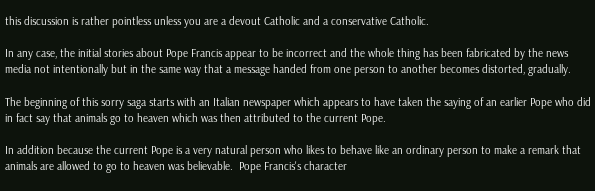this discussion is rather pointless unless you are a devout Catholic and a conservative Catholic.

In any case, the initial stories about Pope Francis appear to be incorrect and the whole thing has been fabricated by the news media not intentionally but in the same way that a message handed from one person to another becomes distorted, gradually.

The beginning of this sorry saga starts with an Italian newspaper which appears to have taken the saying of an earlier Pope who did in fact say that animals go to heaven which was then attributed to the current Pope.

In addition because the current Pope is a very natural person who likes to behave like an ordinary person to make a remark that animals are allowed to go to heaven was believable.  Pope Francis's character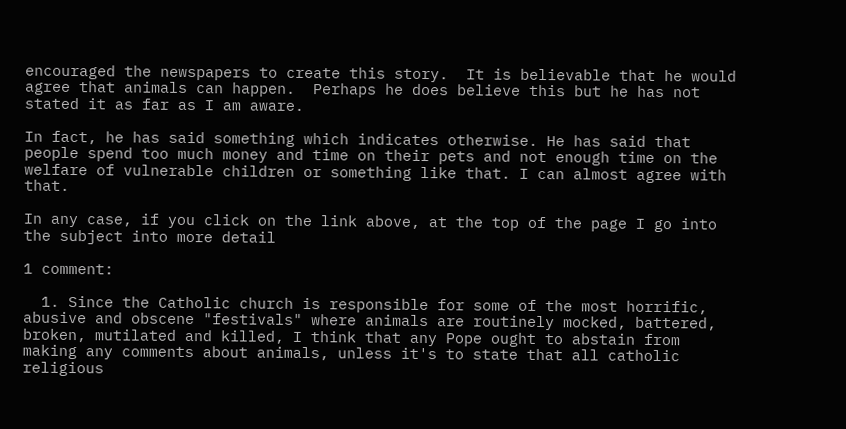encouraged the newspapers to create this story.  It is believable that he would agree that animals can happen.  Perhaps he does believe this but he has not stated it as far as I am aware.

In fact, he has said something which indicates otherwise. He has said that people spend too much money and time on their pets and not enough time on the welfare of vulnerable children or something like that. I can almost agree with that.

In any case, if you click on the link above, at the top of the page I go into the subject into more detail

1 comment:

  1. Since the Catholic church is responsible for some of the most horrific, abusive and obscene "festivals" where animals are routinely mocked, battered, broken, mutilated and killed, I think that any Pope ought to abstain from making any comments about animals, unless it's to state that all catholic religious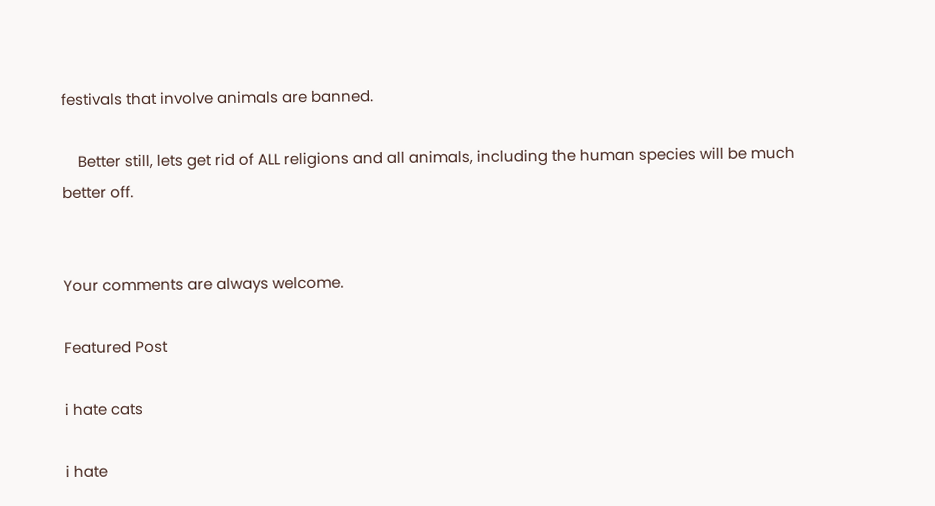festivals that involve animals are banned.

    Better still, lets get rid of ALL religions and all animals, including the human species will be much better off.


Your comments are always welcome.

Featured Post

i hate cats

i hate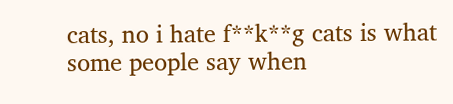cats, no i hate f**k**g cats is what some people say when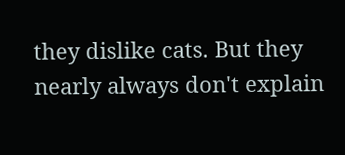they dislike cats. But they nearly always don't explain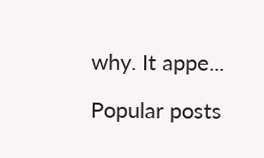why. It appe...

Popular posts